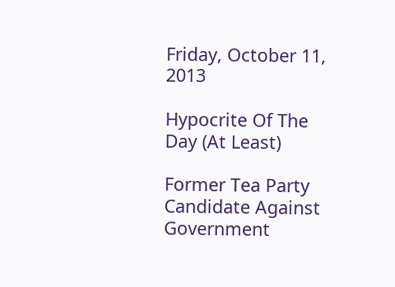Friday, October 11, 2013

Hypocrite Of The Day (At Least)

Former Tea Party Candidate Against Government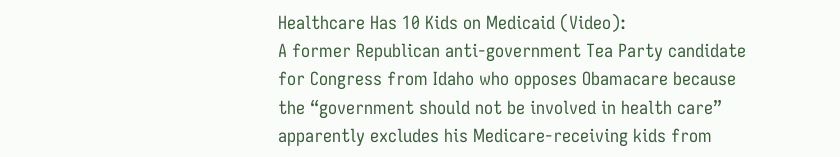Healthcare Has 10 Kids on Medicaid (Video):
A former Republican anti-government Tea Party candidate for Congress from Idaho who opposes Obamacare because the “government should not be involved in health care” apparently excludes his Medicare-receiving kids from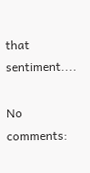that sentiment....

No comments: